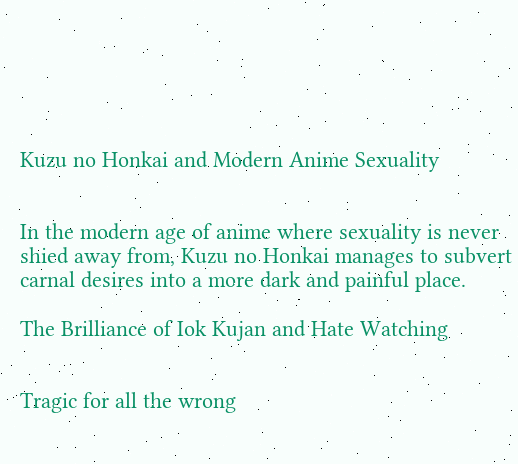Kuzu no Honkai and Modern Anime Sexuality


In the modern age of anime where sexuality is never shied away from, Kuzu no Honkai manages to subvert carnal desires into a more dark and painful place.

The Brilliance of Iok Kujan and Hate Watching


Tragic for all the wrong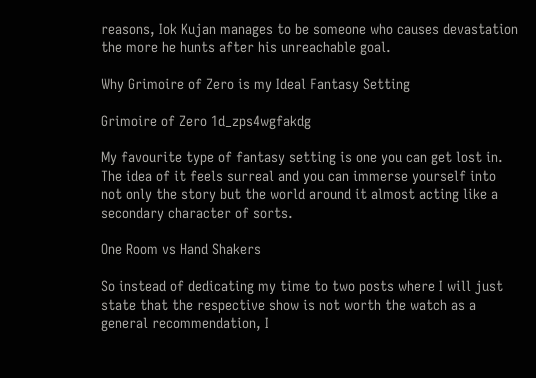reasons, Iok Kujan manages to be someone who causes devastation the more he hunts after his unreachable goal.

Why Grimoire of Zero is my Ideal Fantasy Setting

Grimoire of Zero 1d_zps4wgfakdg

My favourite type of fantasy setting is one you can get lost in. The idea of it feels surreal and you can immerse yourself into not only the story but the world around it almost acting like a secondary character of sorts.

One Room vs Hand Shakers

So instead of dedicating my time to two posts where I will just state that the respective show is not worth the watch as a general recommendation, I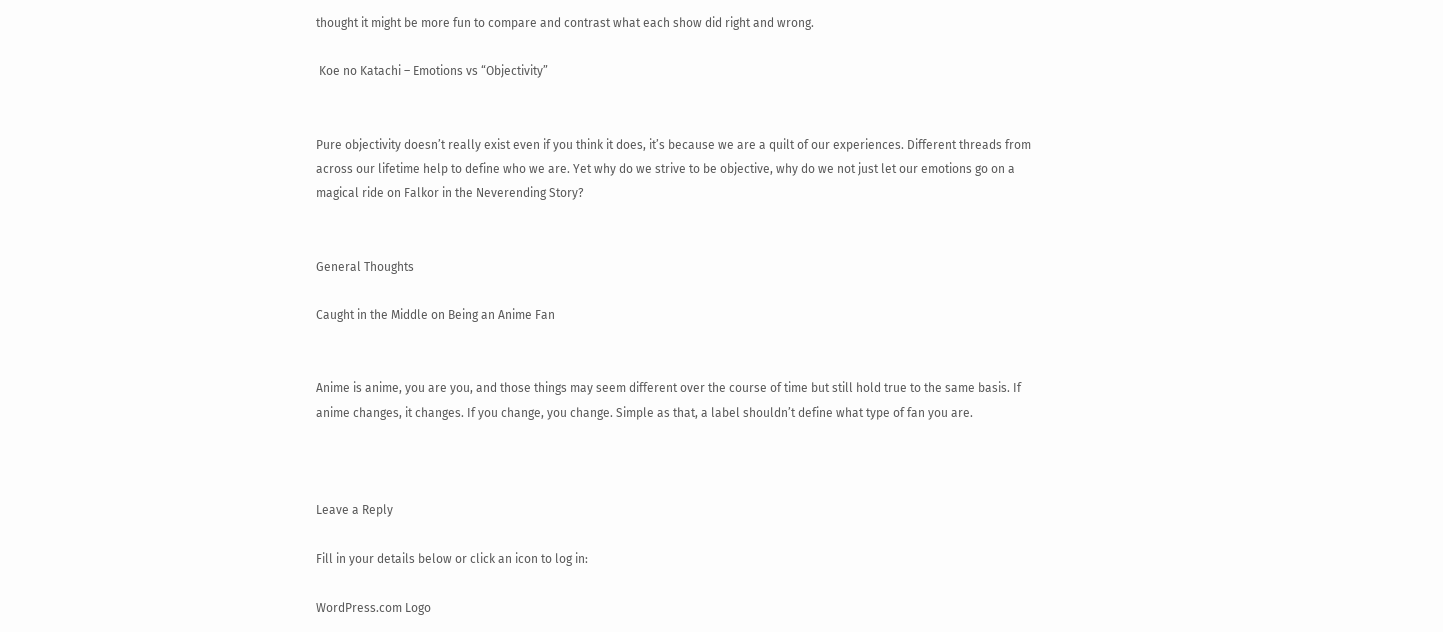thought it might be more fun to compare and contrast what each show did right and wrong.

 Koe no Katachi – Emotions vs “Objectivity”


Pure objectivity doesn’t really exist even if you think it does, it’s because we are a quilt of our experiences. Different threads from across our lifetime help to define who we are. Yet why do we strive to be objective, why do we not just let our emotions go on a magical ride on Falkor in the Neverending Story?


General Thoughts

Caught in the Middle on Being an Anime Fan


Anime is anime, you are you, and those things may seem different over the course of time but still hold true to the same basis. If anime changes, it changes. If you change, you change. Simple as that, a label shouldn’t define what type of fan you are.



Leave a Reply

Fill in your details below or click an icon to log in:

WordPress.com Logo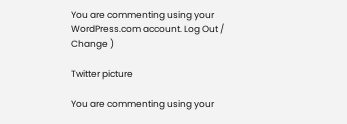You are commenting using your WordPress.com account. Log Out / Change )

Twitter picture

You are commenting using your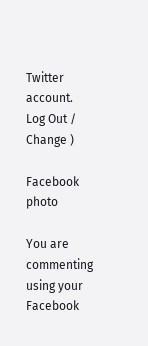Twitter account. Log Out / Change )

Facebook photo

You are commenting using your Facebook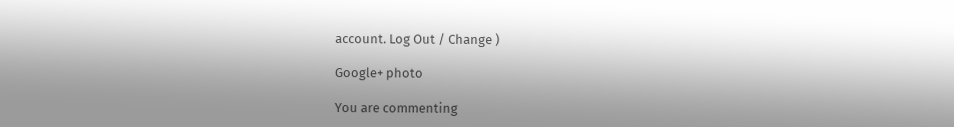account. Log Out / Change )

Google+ photo

You are commenting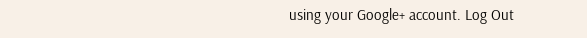using your Google+ account. Log Out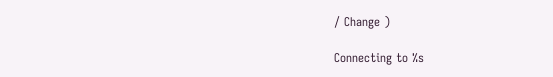/ Change )

Connecting to %s